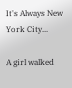It's Always New York City...

A girl walked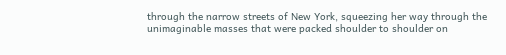through the narrow streets of New York, squeezing her way through the unimaginable masses that were packed shoulder to shoulder on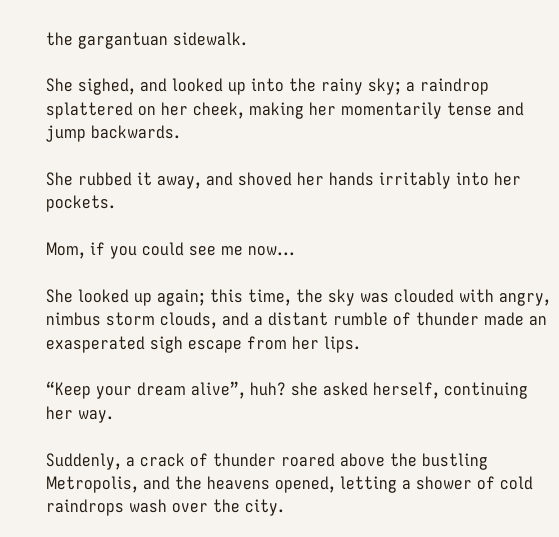the gargantuan sidewalk.

She sighed, and looked up into the rainy sky; a raindrop splattered on her cheek, making her momentarily tense and jump backwards.

She rubbed it away, and shoved her hands irritably into her pockets.

Mom, if you could see me now...

She looked up again; this time, the sky was clouded with angry, nimbus storm clouds, and a distant rumble of thunder made an exasperated sigh escape from her lips.

“Keep your dream alive”, huh? she asked herself, continuing her way.

Suddenly, a crack of thunder roared above the bustling Metropolis, and the heavens opened, letting a shower of cold raindrops wash over the city.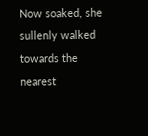Now soaked, she sullenly walked towards the nearest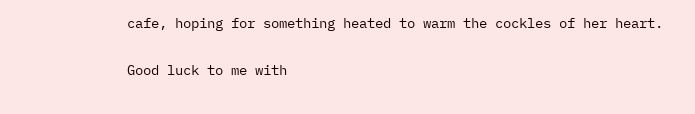cafe, hoping for something heated to warm the cockles of her heart.

Good luck to me with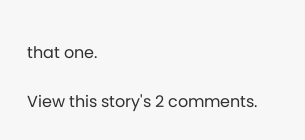that one.

View this story's 2 comments.